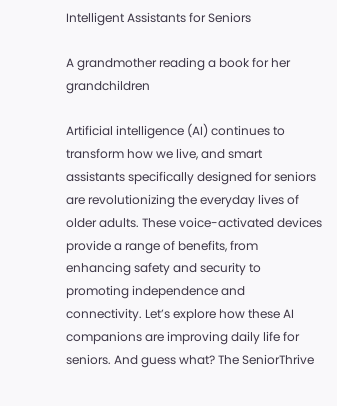Intelligent Assistants for Seniors

A grandmother reading a book for her grandchildren

Artificial intelligence (AI) continues to transform how we live, and smart assistants specifically designed for seniors are revolutionizing the everyday lives of older adults. These voice-activated devices provide a range of benefits, from enhancing safety and security to promoting independence and connectivity. Let’s explore how these AI companions are improving daily life for seniors. And guess what? The SeniorThrive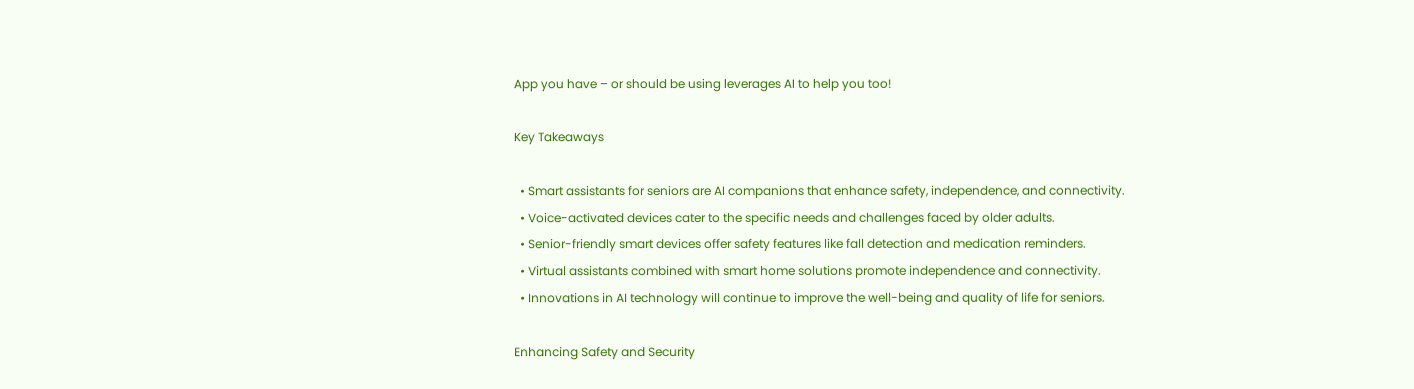App you have – or should be using leverages AI to help you too!

Key Takeaways

  • Smart assistants for seniors are AI companions that enhance safety, independence, and connectivity.
  • Voice-activated devices cater to the specific needs and challenges faced by older adults.
  • Senior-friendly smart devices offer safety features like fall detection and medication reminders.
  • Virtual assistants combined with smart home solutions promote independence and connectivity.
  • Innovations in AI technology will continue to improve the well-being and quality of life for seniors.

Enhancing Safety and Security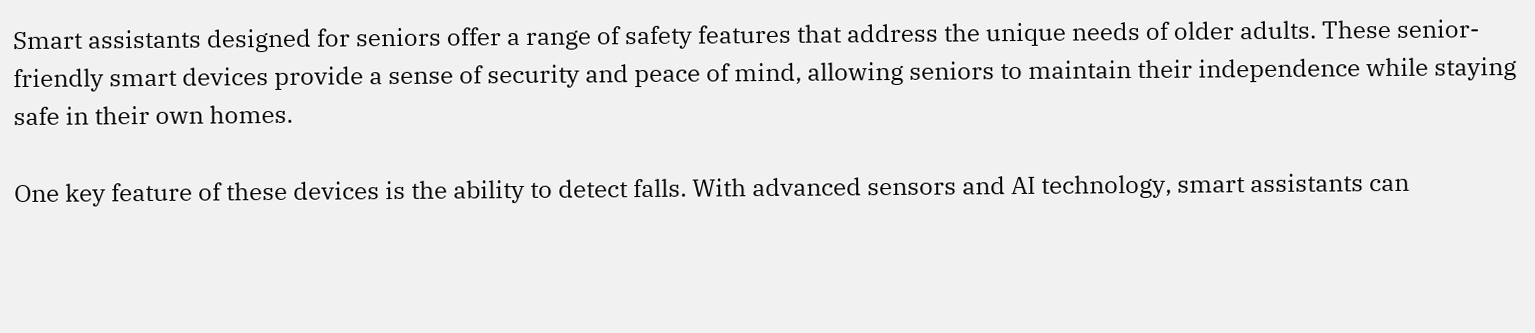Smart assistants designed for seniors offer a range of safety features that address the unique needs of older adults. These senior-friendly smart devices provide a sense of security and peace of mind, allowing seniors to maintain their independence while staying safe in their own homes.

One key feature of these devices is the ability to detect falls. With advanced sensors and AI technology, smart assistants can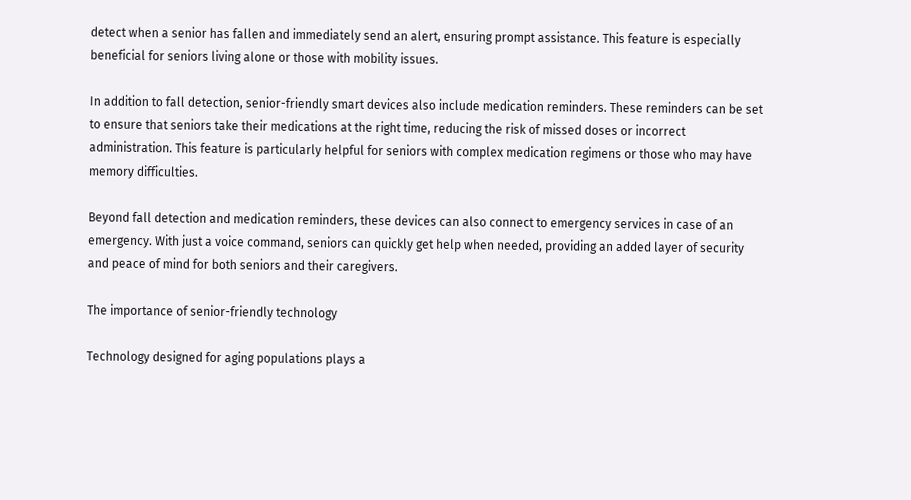detect when a senior has fallen and immediately send an alert, ensuring prompt assistance. This feature is especially beneficial for seniors living alone or those with mobility issues.

In addition to fall detection, senior-friendly smart devices also include medication reminders. These reminders can be set to ensure that seniors take their medications at the right time, reducing the risk of missed doses or incorrect administration. This feature is particularly helpful for seniors with complex medication regimens or those who may have memory difficulties.

Beyond fall detection and medication reminders, these devices can also connect to emergency services in case of an emergency. With just a voice command, seniors can quickly get help when needed, providing an added layer of security and peace of mind for both seniors and their caregivers.

The importance of senior-friendly technology

Technology designed for aging populations plays a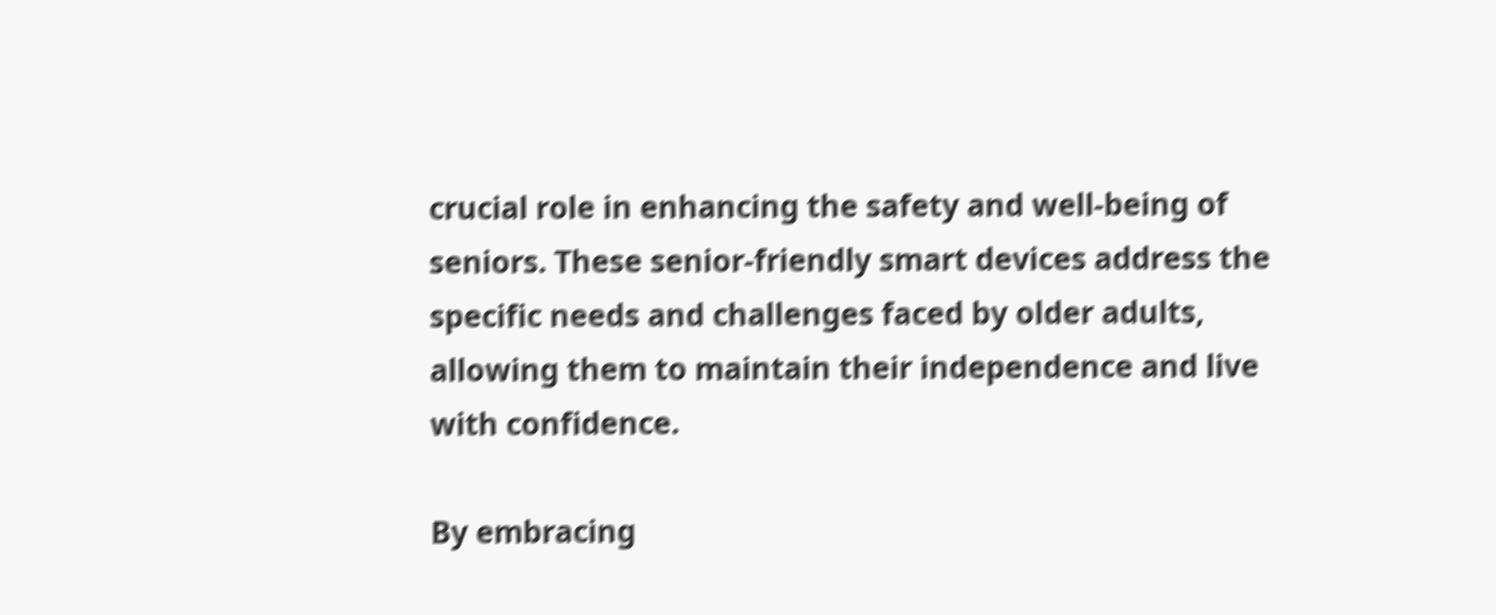crucial role in enhancing the safety and well-being of seniors. These senior-friendly smart devices address the specific needs and challenges faced by older adults, allowing them to maintain their independence and live with confidence.

By embracing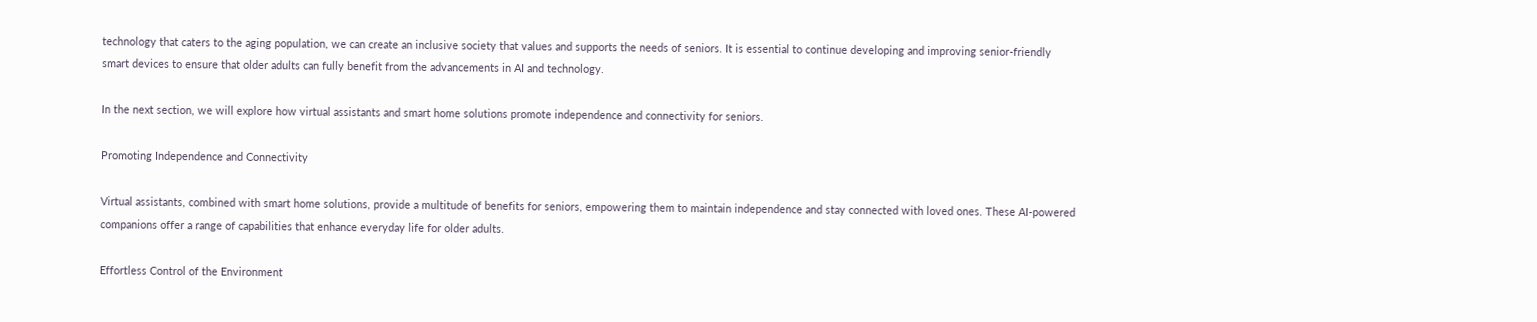technology that caters to the aging population, we can create an inclusive society that values and supports the needs of seniors. It is essential to continue developing and improving senior-friendly smart devices to ensure that older adults can fully benefit from the advancements in AI and technology.

In the next section, we will explore how virtual assistants and smart home solutions promote independence and connectivity for seniors.

Promoting Independence and Connectivity

Virtual assistants, combined with smart home solutions, provide a multitude of benefits for seniors, empowering them to maintain independence and stay connected with loved ones. These AI-powered companions offer a range of capabilities that enhance everyday life for older adults.

Effortless Control of the Environment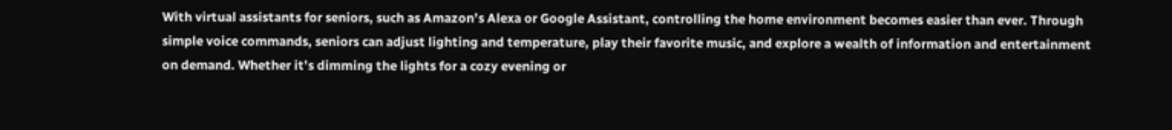With virtual assistants for seniors, such as Amazon’s Alexa or Google Assistant, controlling the home environment becomes easier than ever. Through simple voice commands, seniors can adjust lighting and temperature, play their favorite music, and explore a wealth of information and entertainment on demand. Whether it’s dimming the lights for a cozy evening or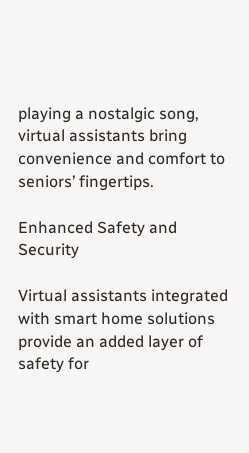playing a nostalgic song, virtual assistants bring convenience and comfort to seniors’ fingertips.

Enhanced Safety and Security

Virtual assistants integrated with smart home solutions provide an added layer of safety for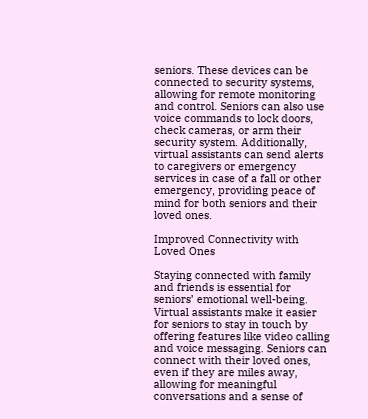seniors. These devices can be connected to security systems, allowing for remote monitoring and control. Seniors can also use voice commands to lock doors, check cameras, or arm their security system. Additionally, virtual assistants can send alerts to caregivers or emergency services in case of a fall or other emergency, providing peace of mind for both seniors and their loved ones.

Improved Connectivity with Loved Ones

Staying connected with family and friends is essential for seniors’ emotional well-being. Virtual assistants make it easier for seniors to stay in touch by offering features like video calling and voice messaging. Seniors can connect with their loved ones, even if they are miles away, allowing for meaningful conversations and a sense of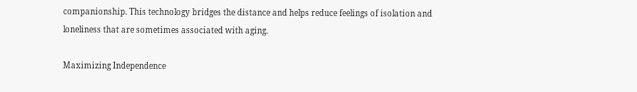companionship. This technology bridges the distance and helps reduce feelings of isolation and loneliness that are sometimes associated with aging.

Maximizing Independence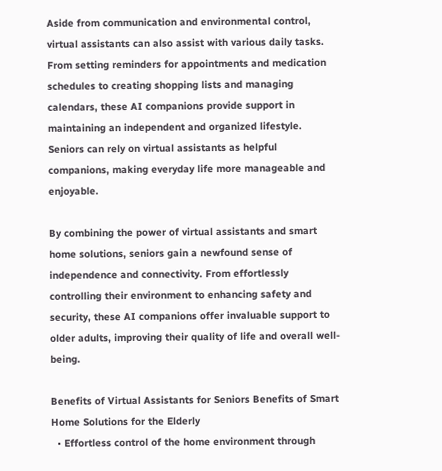Aside from communication and environmental control, virtual assistants can also assist with various daily tasks. From setting reminders for appointments and medication schedules to creating shopping lists and managing calendars, these AI companions provide support in maintaining an independent and organized lifestyle. Seniors can rely on virtual assistants as helpful companions, making everyday life more manageable and enjoyable.

By combining the power of virtual assistants and smart home solutions, seniors gain a newfound sense of independence and connectivity. From effortlessly controlling their environment to enhancing safety and security, these AI companions offer invaluable support to older adults, improving their quality of life and overall well-being.

Benefits of Virtual Assistants for Seniors Benefits of Smart Home Solutions for the Elderly
  • Effortless control of the home environment through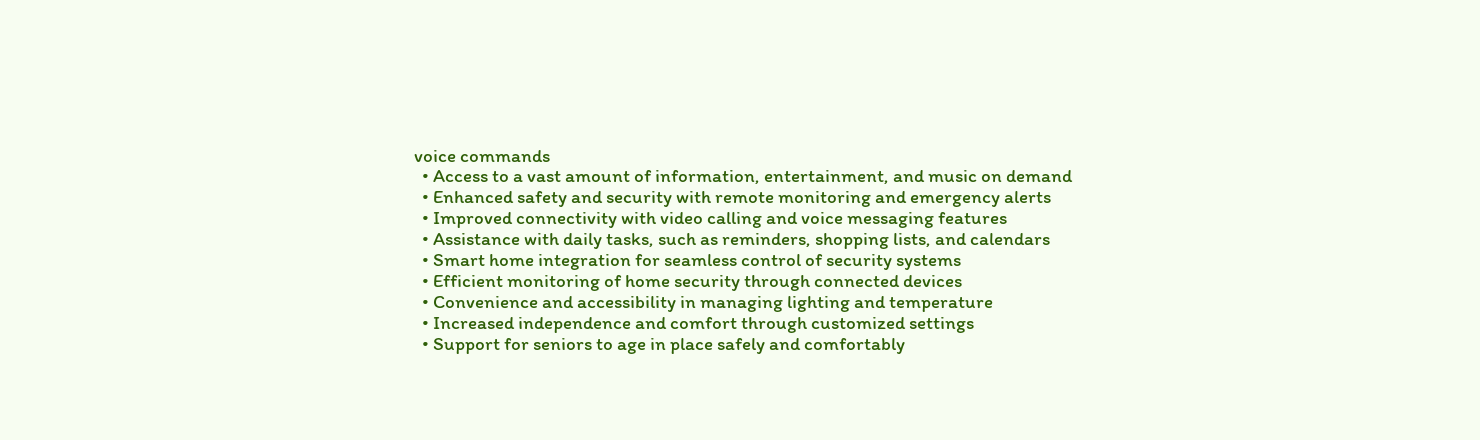voice commands
  • Access to a vast amount of information, entertainment, and music on demand
  • Enhanced safety and security with remote monitoring and emergency alerts
  • Improved connectivity with video calling and voice messaging features
  • Assistance with daily tasks, such as reminders, shopping lists, and calendars
  • Smart home integration for seamless control of security systems
  • Efficient monitoring of home security through connected devices
  • Convenience and accessibility in managing lighting and temperature
  • Increased independence and comfort through customized settings
  • Support for seniors to age in place safely and comfortably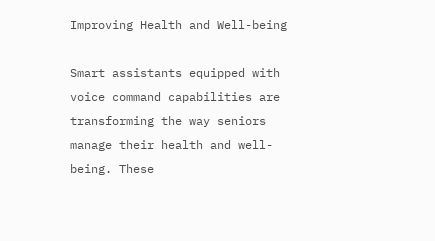Improving Health and Well-being

Smart assistants equipped with voice command capabilities are transforming the way seniors manage their health and well-being. These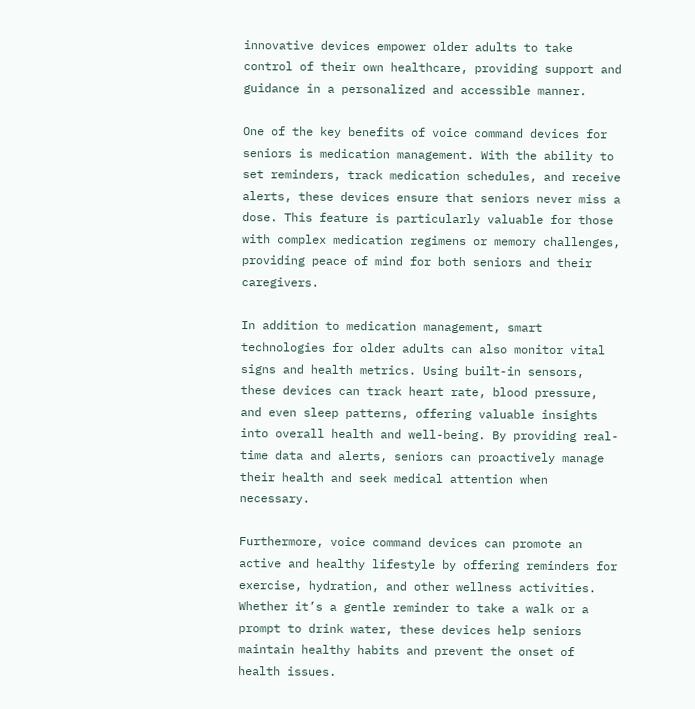innovative devices empower older adults to take control of their own healthcare, providing support and guidance in a personalized and accessible manner.

One of the key benefits of voice command devices for seniors is medication management. With the ability to set reminders, track medication schedules, and receive alerts, these devices ensure that seniors never miss a dose. This feature is particularly valuable for those with complex medication regimens or memory challenges, providing peace of mind for both seniors and their caregivers.

In addition to medication management, smart technologies for older adults can also monitor vital signs and health metrics. Using built-in sensors, these devices can track heart rate, blood pressure, and even sleep patterns, offering valuable insights into overall health and well-being. By providing real-time data and alerts, seniors can proactively manage their health and seek medical attention when necessary.

Furthermore, voice command devices can promote an active and healthy lifestyle by offering reminders for exercise, hydration, and other wellness activities. Whether it’s a gentle reminder to take a walk or a prompt to drink water, these devices help seniors maintain healthy habits and prevent the onset of health issues.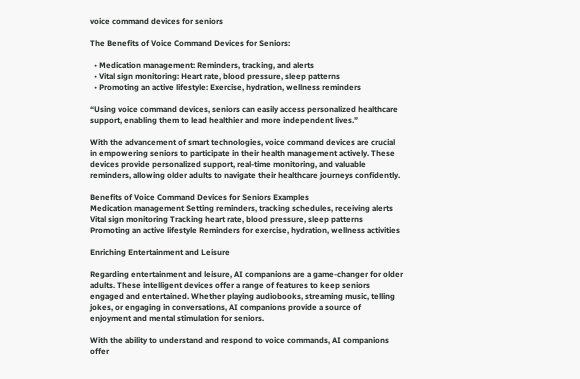voice command devices for seniors

The Benefits of Voice Command Devices for Seniors:

  • Medication management: Reminders, tracking, and alerts
  • Vital sign monitoring: Heart rate, blood pressure, sleep patterns
  • Promoting an active lifestyle: Exercise, hydration, wellness reminders

“Using voice command devices, seniors can easily access personalized healthcare support, enabling them to lead healthier and more independent lives.”

With the advancement of smart technologies, voice command devices are crucial in empowering seniors to participate in their health management actively. These devices provide personalized support, real-time monitoring, and valuable reminders, allowing older adults to navigate their healthcare journeys confidently.

Benefits of Voice Command Devices for Seniors Examples
Medication management Setting reminders, tracking schedules, receiving alerts
Vital sign monitoring Tracking heart rate, blood pressure, sleep patterns
Promoting an active lifestyle Reminders for exercise, hydration, wellness activities

Enriching Entertainment and Leisure

Regarding entertainment and leisure, AI companions are a game-changer for older adults. These intelligent devices offer a range of features to keep seniors engaged and entertained. Whether playing audiobooks, streaming music, telling jokes, or engaging in conversations, AI companions provide a source of enjoyment and mental stimulation for seniors.

With the ability to understand and respond to voice commands, AI companions offer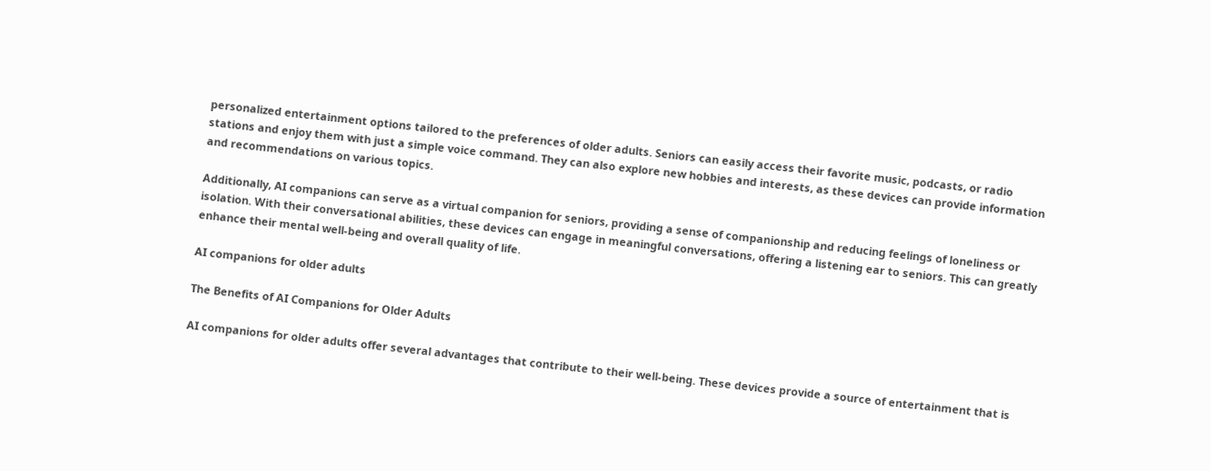personalized entertainment options tailored to the preferences of older adults. Seniors can easily access their favorite music, podcasts, or radio stations and enjoy them with just a simple voice command. They can also explore new hobbies and interests, as these devices can provide information and recommendations on various topics.

Additionally, AI companions can serve as a virtual companion for seniors, providing a sense of companionship and reducing feelings of loneliness or isolation. With their conversational abilities, these devices can engage in meaningful conversations, offering a listening ear to seniors. This can greatly enhance their mental well-being and overall quality of life.

AI companions for older adults

The Benefits of AI Companions for Older Adults

AI companions for older adults offer several advantages that contribute to their well-being. These devices provide a source of entertainment that is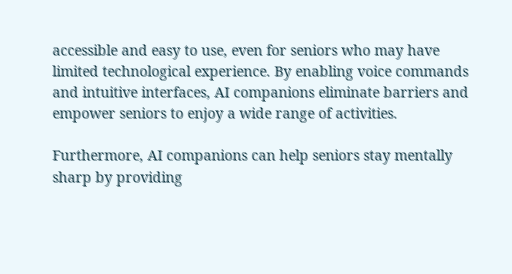accessible and easy to use, even for seniors who may have limited technological experience. By enabling voice commands and intuitive interfaces, AI companions eliminate barriers and empower seniors to enjoy a wide range of activities.

Furthermore, AI companions can help seniors stay mentally sharp by providing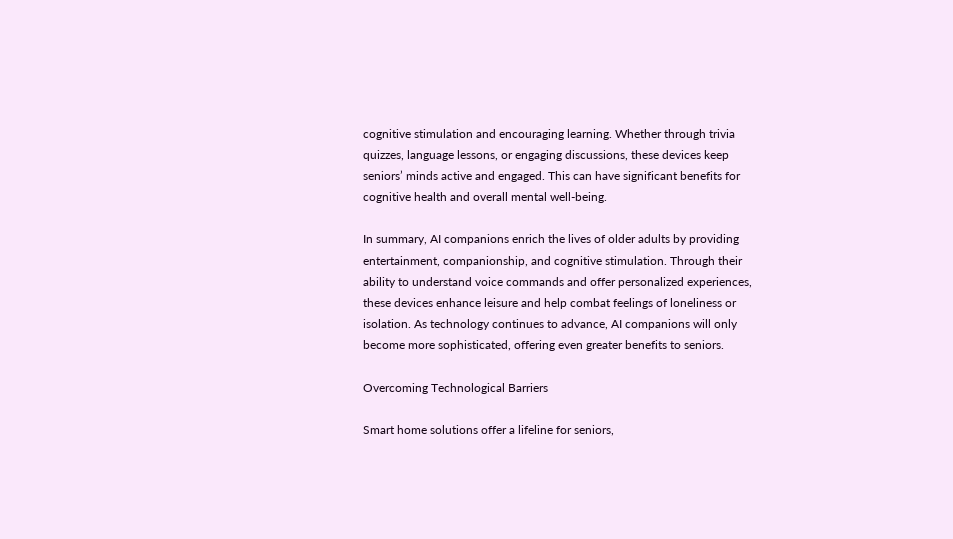cognitive stimulation and encouraging learning. Whether through trivia quizzes, language lessons, or engaging discussions, these devices keep seniors’ minds active and engaged. This can have significant benefits for cognitive health and overall mental well-being.

In summary, AI companions enrich the lives of older adults by providing entertainment, companionship, and cognitive stimulation. Through their ability to understand voice commands and offer personalized experiences, these devices enhance leisure and help combat feelings of loneliness or isolation. As technology continues to advance, AI companions will only become more sophisticated, offering even greater benefits to seniors.

Overcoming Technological Barriers

Smart home solutions offer a lifeline for seniors,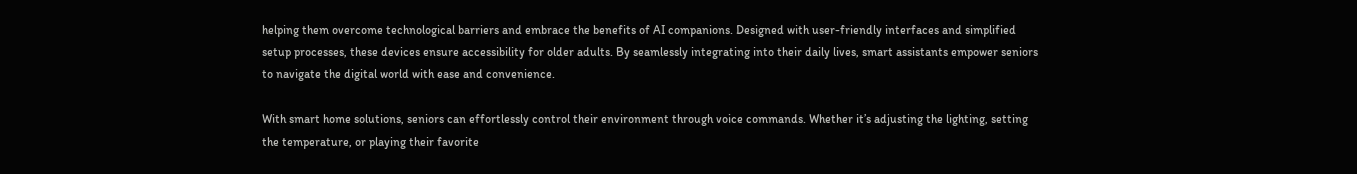helping them overcome technological barriers and embrace the benefits of AI companions. Designed with user-friendly interfaces and simplified setup processes, these devices ensure accessibility for older adults. By seamlessly integrating into their daily lives, smart assistants empower seniors to navigate the digital world with ease and convenience.

With smart home solutions, seniors can effortlessly control their environment through voice commands. Whether it’s adjusting the lighting, setting the temperature, or playing their favorite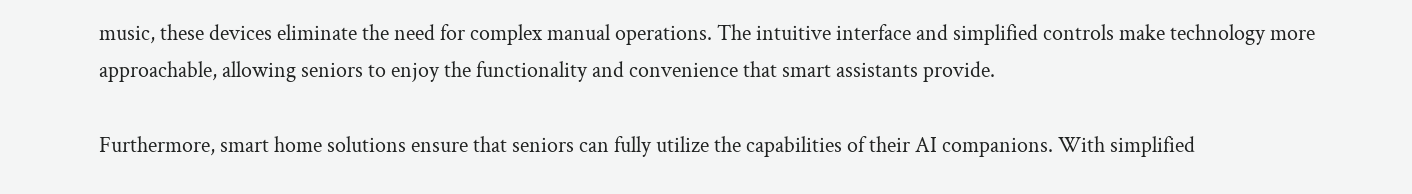music, these devices eliminate the need for complex manual operations. The intuitive interface and simplified controls make technology more approachable, allowing seniors to enjoy the functionality and convenience that smart assistants provide.

Furthermore, smart home solutions ensure that seniors can fully utilize the capabilities of their AI companions. With simplified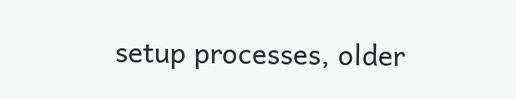setup processes, older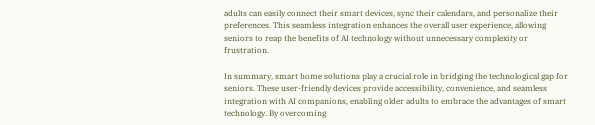adults can easily connect their smart devices, sync their calendars, and personalize their preferences. This seamless integration enhances the overall user experience, allowing seniors to reap the benefits of AI technology without unnecessary complexity or frustration.

In summary, smart home solutions play a crucial role in bridging the technological gap for seniors. These user-friendly devices provide accessibility, convenience, and seamless integration with AI companions, enabling older adults to embrace the advantages of smart technology. By overcoming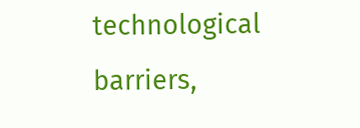technological barriers,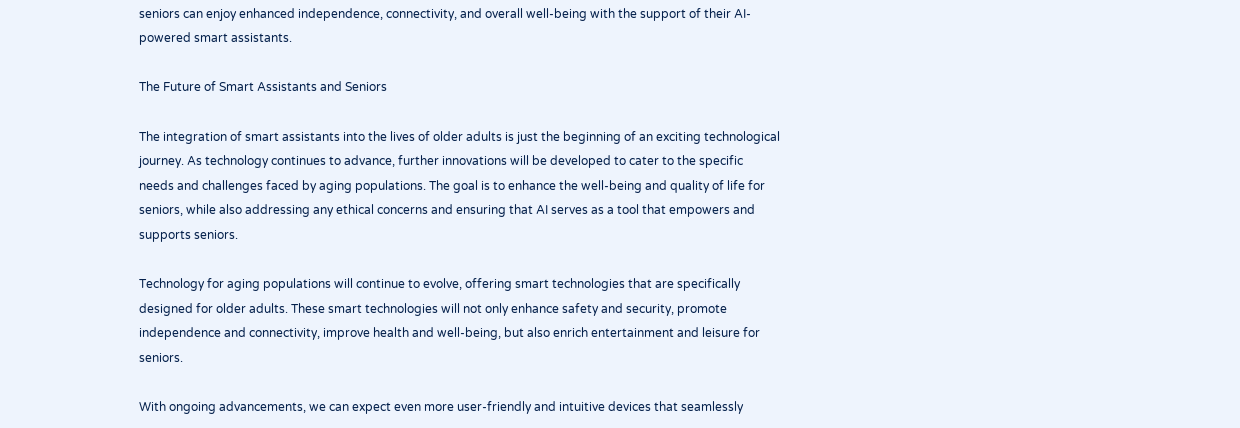seniors can enjoy enhanced independence, connectivity, and overall well-being with the support of their AI-powered smart assistants.

The Future of Smart Assistants and Seniors

The integration of smart assistants into the lives of older adults is just the beginning of an exciting technological journey. As technology continues to advance, further innovations will be developed to cater to the specific needs and challenges faced by aging populations. The goal is to enhance the well-being and quality of life for seniors, while also addressing any ethical concerns and ensuring that AI serves as a tool that empowers and supports seniors.

Technology for aging populations will continue to evolve, offering smart technologies that are specifically designed for older adults. These smart technologies will not only enhance safety and security, promote independence and connectivity, improve health and well-being, but also enrich entertainment and leisure for seniors.

With ongoing advancements, we can expect even more user-friendly and intuitive devices that seamlessly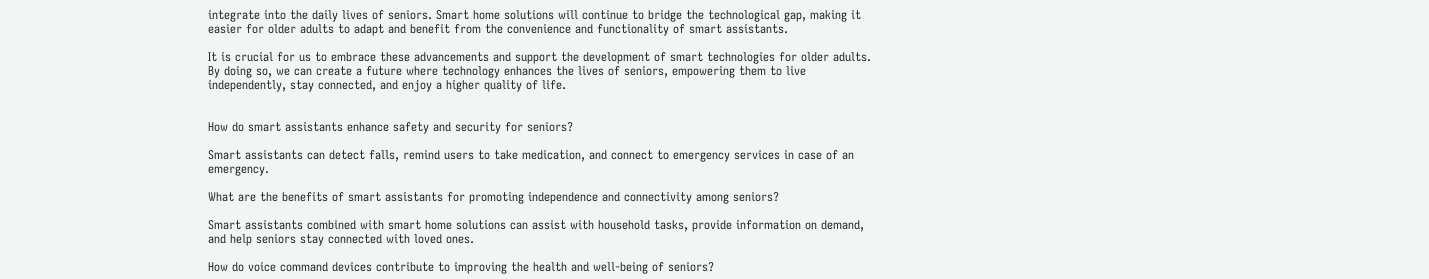integrate into the daily lives of seniors. Smart home solutions will continue to bridge the technological gap, making it easier for older adults to adapt and benefit from the convenience and functionality of smart assistants.

It is crucial for us to embrace these advancements and support the development of smart technologies for older adults. By doing so, we can create a future where technology enhances the lives of seniors, empowering them to live independently, stay connected, and enjoy a higher quality of life.


How do smart assistants enhance safety and security for seniors?

Smart assistants can detect falls, remind users to take medication, and connect to emergency services in case of an emergency.

What are the benefits of smart assistants for promoting independence and connectivity among seniors?

Smart assistants combined with smart home solutions can assist with household tasks, provide information on demand, and help seniors stay connected with loved ones.

How do voice command devices contribute to improving the health and well-being of seniors?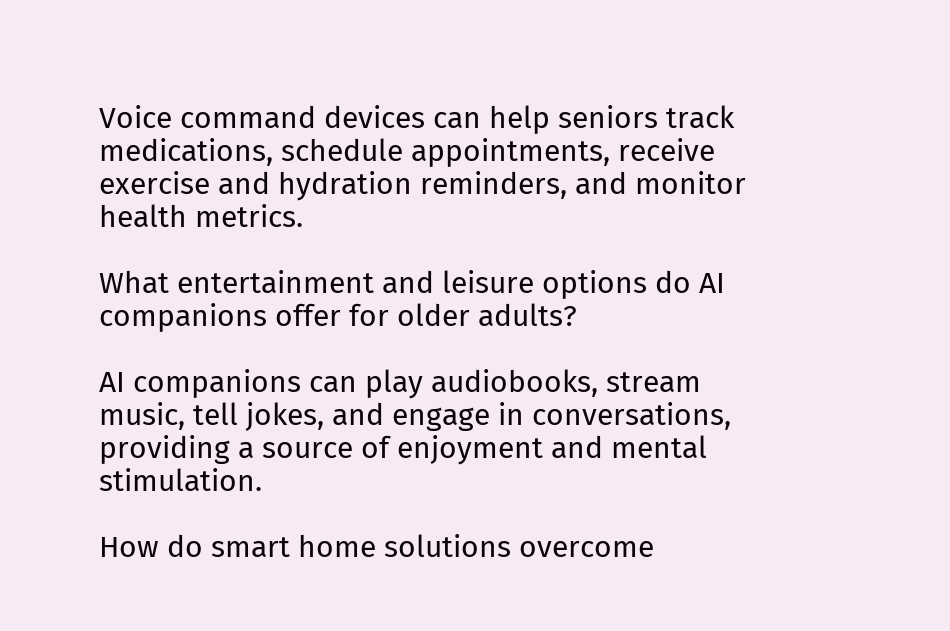Voice command devices can help seniors track medications, schedule appointments, receive exercise and hydration reminders, and monitor health metrics.

What entertainment and leisure options do AI companions offer for older adults?

AI companions can play audiobooks, stream music, tell jokes, and engage in conversations, providing a source of enjoyment and mental stimulation.

How do smart home solutions overcome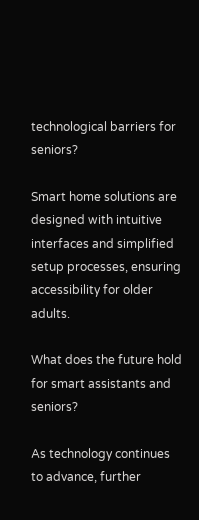technological barriers for seniors?

Smart home solutions are designed with intuitive interfaces and simplified setup processes, ensuring accessibility for older adults.

What does the future hold for smart assistants and seniors?

As technology continues to advance, further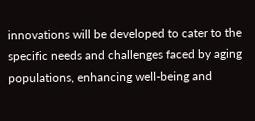innovations will be developed to cater to the specific needs and challenges faced by aging populations, enhancing well-being and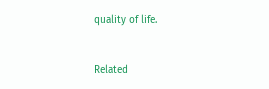quality of life.


Related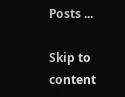Posts ...

Skip to content